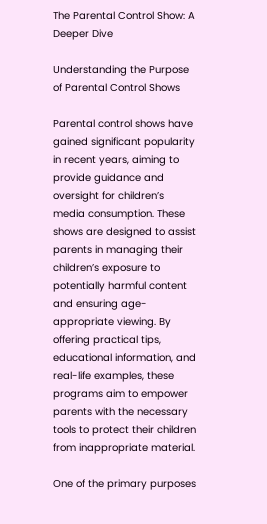The Parental Control Show: A Deeper Dive

Understanding the Purpose of Parental Control Shows

Parental control shows have gained significant popularity in recent years, aiming to provide guidance and oversight for children’s media consumption. These shows are designed to assist parents in managing their children’s exposure to potentially harmful content and ensuring age-appropriate viewing. By offering practical tips, educational information, and real-life examples, these programs aim to empower parents with the necessary tools to protect their children from inappropriate material.

One of the primary purposes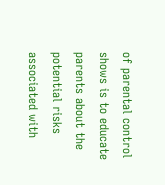of parental control shows is to educate parents about the potential risks associated with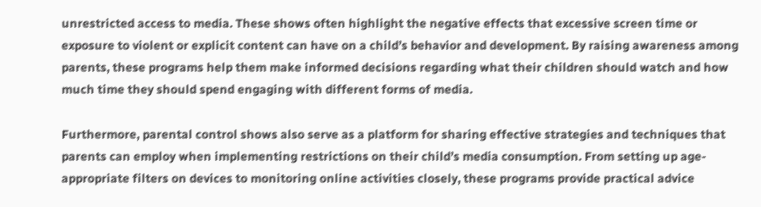unrestricted access to media. These shows often highlight the negative effects that excessive screen time or exposure to violent or explicit content can have on a child’s behavior and development. By raising awareness among parents, these programs help them make informed decisions regarding what their children should watch and how much time they should spend engaging with different forms of media.

Furthermore, parental control shows also serve as a platform for sharing effective strategies and techniques that parents can employ when implementing restrictions on their child’s media consumption. From setting up age-appropriate filters on devices to monitoring online activities closely, these programs provide practical advice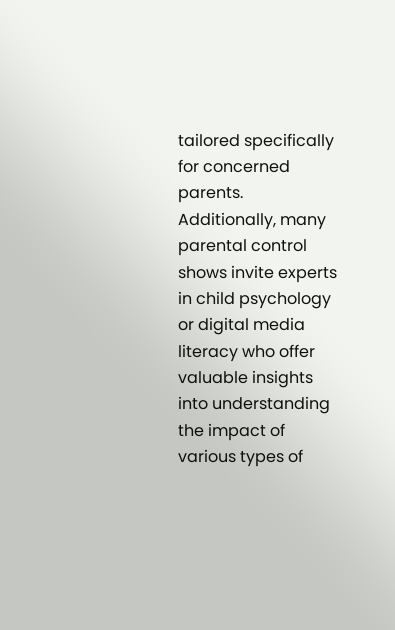tailored specifically for concerned parents. Additionally, many parental control shows invite experts in child psychology or digital media literacy who offer valuable insights into understanding the impact of various types of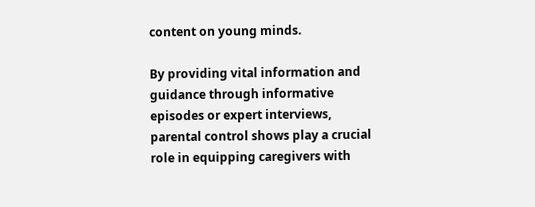content on young minds.

By providing vital information and guidance through informative episodes or expert interviews, parental control shows play a crucial role in equipping caregivers with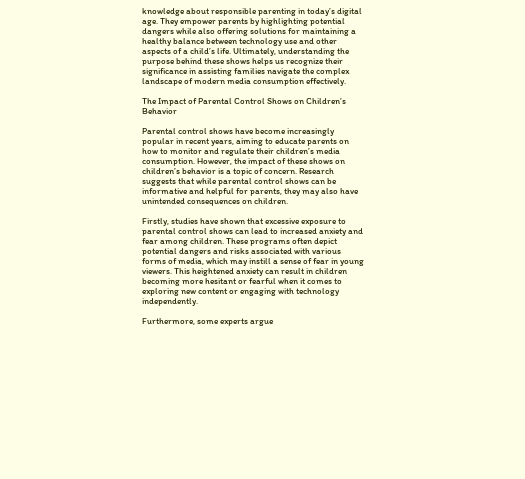knowledge about responsible parenting in today’s digital age. They empower parents by highlighting potential dangers while also offering solutions for maintaining a healthy balance between technology use and other aspects of a child’s life. Ultimately, understanding the purpose behind these shows helps us recognize their significance in assisting families navigate the complex landscape of modern media consumption effectively.

The Impact of Parental Control Shows on Children’s Behavior

Parental control shows have become increasingly popular in recent years, aiming to educate parents on how to monitor and regulate their children’s media consumption. However, the impact of these shows on children’s behavior is a topic of concern. Research suggests that while parental control shows can be informative and helpful for parents, they may also have unintended consequences on children.

Firstly, studies have shown that excessive exposure to parental control shows can lead to increased anxiety and fear among children. These programs often depict potential dangers and risks associated with various forms of media, which may instill a sense of fear in young viewers. This heightened anxiety can result in children becoming more hesitant or fearful when it comes to exploring new content or engaging with technology independently.

Furthermore, some experts argue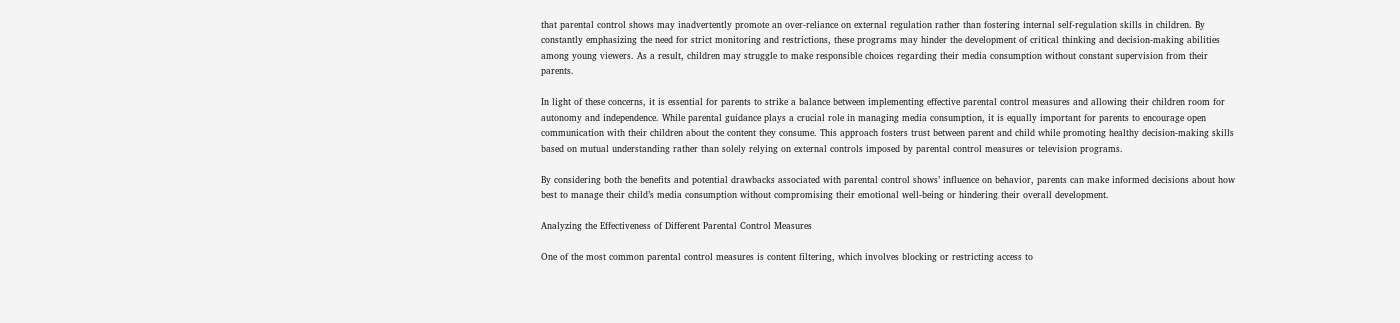that parental control shows may inadvertently promote an over-reliance on external regulation rather than fostering internal self-regulation skills in children. By constantly emphasizing the need for strict monitoring and restrictions, these programs may hinder the development of critical thinking and decision-making abilities among young viewers. As a result, children may struggle to make responsible choices regarding their media consumption without constant supervision from their parents.

In light of these concerns, it is essential for parents to strike a balance between implementing effective parental control measures and allowing their children room for autonomy and independence. While parental guidance plays a crucial role in managing media consumption, it is equally important for parents to encourage open communication with their children about the content they consume. This approach fosters trust between parent and child while promoting healthy decision-making skills based on mutual understanding rather than solely relying on external controls imposed by parental control measures or television programs.

By considering both the benefits and potential drawbacks associated with parental control shows’ influence on behavior, parents can make informed decisions about how best to manage their child’s media consumption without compromising their emotional well-being or hindering their overall development.

Analyzing the Effectiveness of Different Parental Control Measures

One of the most common parental control measures is content filtering, which involves blocking or restricting access to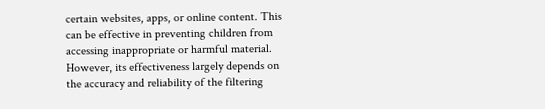certain websites, apps, or online content. This can be effective in preventing children from accessing inappropriate or harmful material. However, its effectiveness largely depends on the accuracy and reliability of the filtering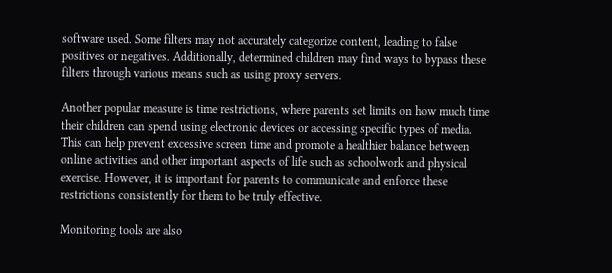software used. Some filters may not accurately categorize content, leading to false positives or negatives. Additionally, determined children may find ways to bypass these filters through various means such as using proxy servers.

Another popular measure is time restrictions, where parents set limits on how much time their children can spend using electronic devices or accessing specific types of media. This can help prevent excessive screen time and promote a healthier balance between online activities and other important aspects of life such as schoolwork and physical exercise. However, it is important for parents to communicate and enforce these restrictions consistently for them to be truly effective.

Monitoring tools are also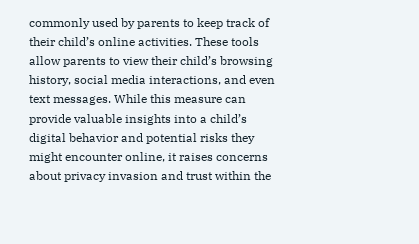commonly used by parents to keep track of their child’s online activities. These tools allow parents to view their child’s browsing history, social media interactions, and even text messages. While this measure can provide valuable insights into a child’s digital behavior and potential risks they might encounter online, it raises concerns about privacy invasion and trust within the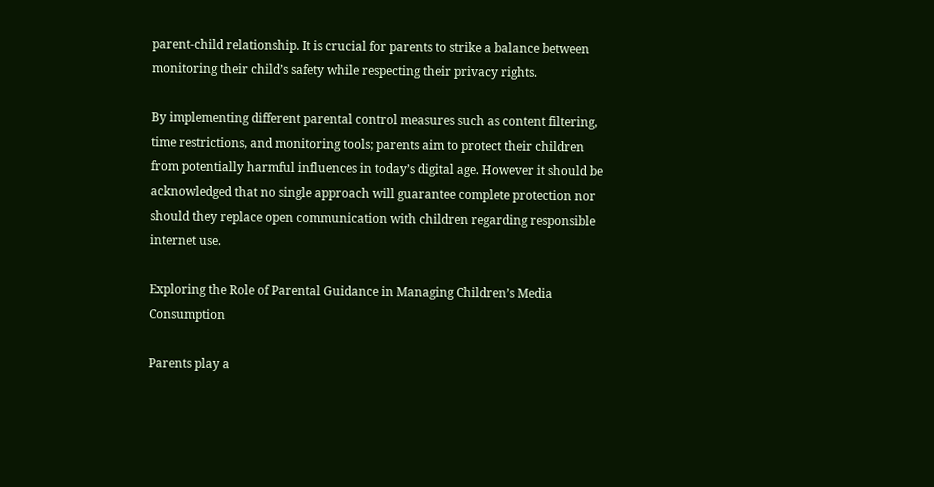parent-child relationship. It is crucial for parents to strike a balance between monitoring their child’s safety while respecting their privacy rights.

By implementing different parental control measures such as content filtering, time restrictions, and monitoring tools; parents aim to protect their children from potentially harmful influences in today’s digital age. However it should be acknowledged that no single approach will guarantee complete protection nor should they replace open communication with children regarding responsible internet use.

Exploring the Role of Parental Guidance in Managing Children’s Media Consumption

Parents play a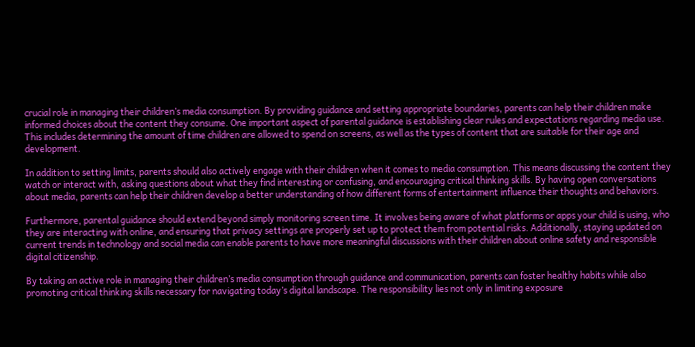crucial role in managing their children’s media consumption. By providing guidance and setting appropriate boundaries, parents can help their children make informed choices about the content they consume. One important aspect of parental guidance is establishing clear rules and expectations regarding media use. This includes determining the amount of time children are allowed to spend on screens, as well as the types of content that are suitable for their age and development.

In addition to setting limits, parents should also actively engage with their children when it comes to media consumption. This means discussing the content they watch or interact with, asking questions about what they find interesting or confusing, and encouraging critical thinking skills. By having open conversations about media, parents can help their children develop a better understanding of how different forms of entertainment influence their thoughts and behaviors.

Furthermore, parental guidance should extend beyond simply monitoring screen time. It involves being aware of what platforms or apps your child is using, who they are interacting with online, and ensuring that privacy settings are properly set up to protect them from potential risks. Additionally, staying updated on current trends in technology and social media can enable parents to have more meaningful discussions with their children about online safety and responsible digital citizenship.

By taking an active role in managing their children’s media consumption through guidance and communication, parents can foster healthy habits while also promoting critical thinking skills necessary for navigating today’s digital landscape. The responsibility lies not only in limiting exposure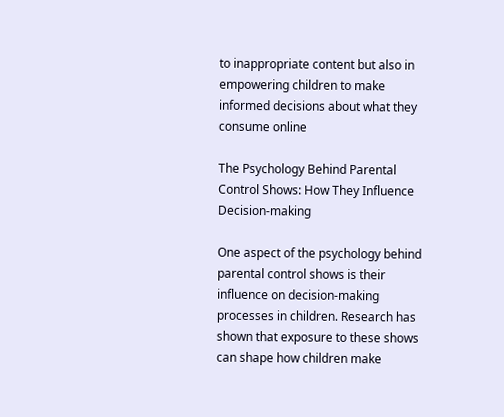to inappropriate content but also in empowering children to make informed decisions about what they consume online

The Psychology Behind Parental Control Shows: How They Influence Decision-making

One aspect of the psychology behind parental control shows is their influence on decision-making processes in children. Research has shown that exposure to these shows can shape how children make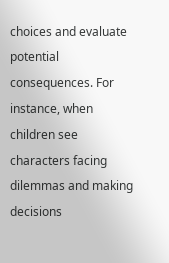choices and evaluate potential consequences. For instance, when children see characters facing dilemmas and making decisions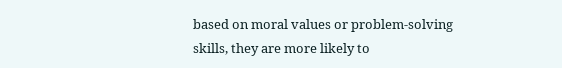based on moral values or problem-solving skills, they are more likely to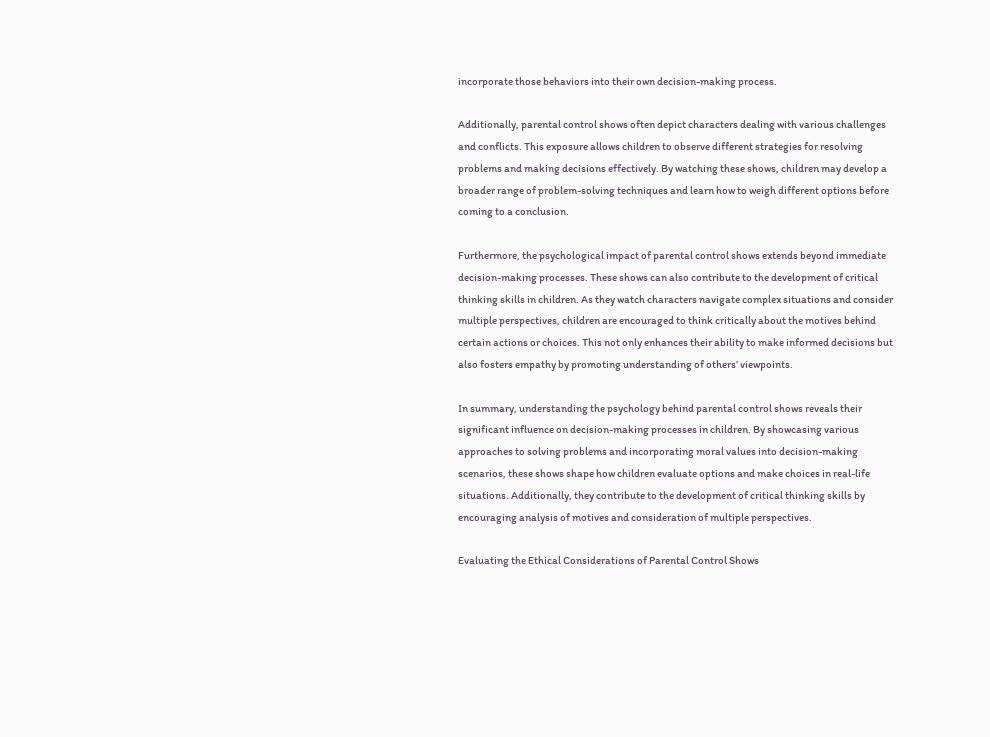incorporate those behaviors into their own decision-making process.

Additionally, parental control shows often depict characters dealing with various challenges and conflicts. This exposure allows children to observe different strategies for resolving problems and making decisions effectively. By watching these shows, children may develop a broader range of problem-solving techniques and learn how to weigh different options before coming to a conclusion.

Furthermore, the psychological impact of parental control shows extends beyond immediate decision-making processes. These shows can also contribute to the development of critical thinking skills in children. As they watch characters navigate complex situations and consider multiple perspectives, children are encouraged to think critically about the motives behind certain actions or choices. This not only enhances their ability to make informed decisions but also fosters empathy by promoting understanding of others’ viewpoints.

In summary, understanding the psychology behind parental control shows reveals their significant influence on decision-making processes in children. By showcasing various approaches to solving problems and incorporating moral values into decision-making scenarios, these shows shape how children evaluate options and make choices in real-life situations. Additionally, they contribute to the development of critical thinking skills by encouraging analysis of motives and consideration of multiple perspectives.

Evaluating the Ethical Considerations of Parental Control Shows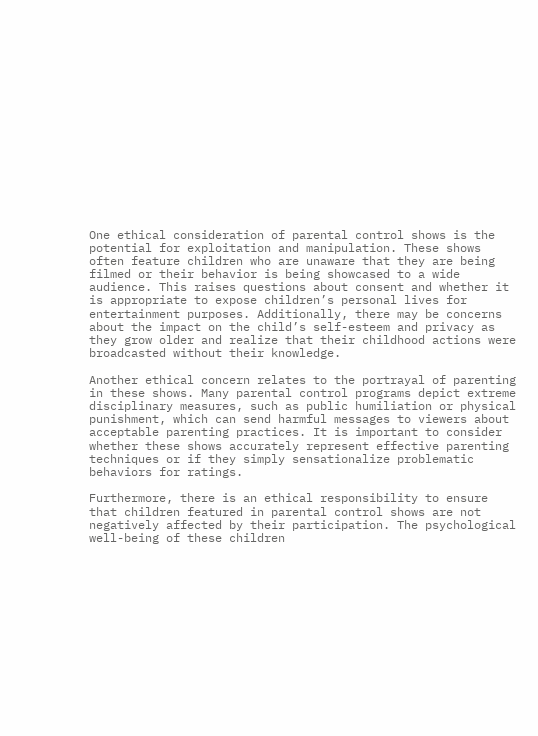One ethical consideration of parental control shows is the potential for exploitation and manipulation. These shows often feature children who are unaware that they are being filmed or their behavior is being showcased to a wide audience. This raises questions about consent and whether it is appropriate to expose children’s personal lives for entertainment purposes. Additionally, there may be concerns about the impact on the child’s self-esteem and privacy as they grow older and realize that their childhood actions were broadcasted without their knowledge.

Another ethical concern relates to the portrayal of parenting in these shows. Many parental control programs depict extreme disciplinary measures, such as public humiliation or physical punishment, which can send harmful messages to viewers about acceptable parenting practices. It is important to consider whether these shows accurately represent effective parenting techniques or if they simply sensationalize problematic behaviors for ratings.

Furthermore, there is an ethical responsibility to ensure that children featured in parental control shows are not negatively affected by their participation. The psychological well-being of these children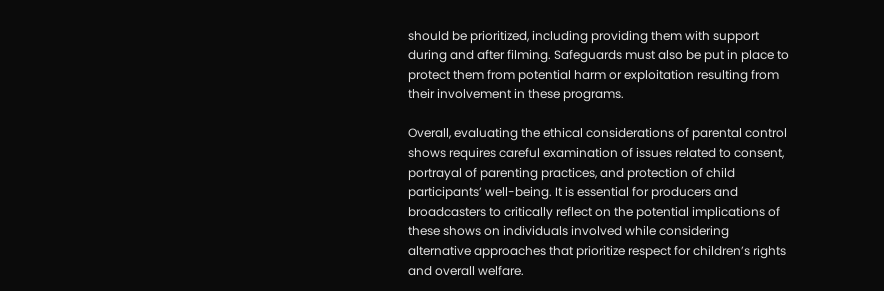should be prioritized, including providing them with support during and after filming. Safeguards must also be put in place to protect them from potential harm or exploitation resulting from their involvement in these programs.

Overall, evaluating the ethical considerations of parental control shows requires careful examination of issues related to consent, portrayal of parenting practices, and protection of child participants’ well-being. It is essential for producers and broadcasters to critically reflect on the potential implications of these shows on individuals involved while considering alternative approaches that prioritize respect for children’s rights and overall welfare.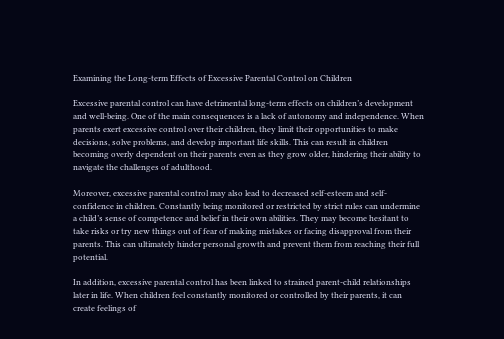Examining the Long-term Effects of Excessive Parental Control on Children

Excessive parental control can have detrimental long-term effects on children’s development and well-being. One of the main consequences is a lack of autonomy and independence. When parents exert excessive control over their children, they limit their opportunities to make decisions, solve problems, and develop important life skills. This can result in children becoming overly dependent on their parents even as they grow older, hindering their ability to navigate the challenges of adulthood.

Moreover, excessive parental control may also lead to decreased self-esteem and self-confidence in children. Constantly being monitored or restricted by strict rules can undermine a child’s sense of competence and belief in their own abilities. They may become hesitant to take risks or try new things out of fear of making mistakes or facing disapproval from their parents. This can ultimately hinder personal growth and prevent them from reaching their full potential.

In addition, excessive parental control has been linked to strained parent-child relationships later in life. When children feel constantly monitored or controlled by their parents, it can create feelings of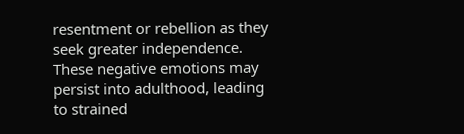resentment or rebellion as they seek greater independence. These negative emotions may persist into adulthood, leading to strained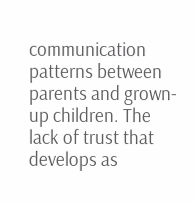communication patterns between parents and grown-up children. The lack of trust that develops as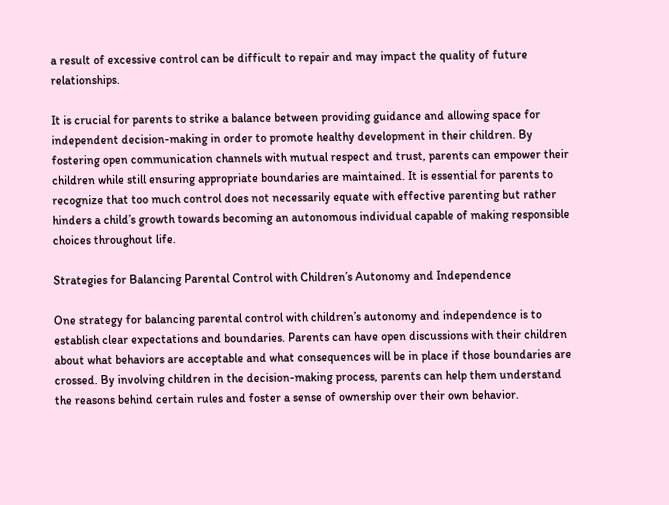a result of excessive control can be difficult to repair and may impact the quality of future relationships.

It is crucial for parents to strike a balance between providing guidance and allowing space for independent decision-making in order to promote healthy development in their children. By fostering open communication channels with mutual respect and trust, parents can empower their children while still ensuring appropriate boundaries are maintained. It is essential for parents to recognize that too much control does not necessarily equate with effective parenting but rather hinders a child’s growth towards becoming an autonomous individual capable of making responsible choices throughout life.

Strategies for Balancing Parental Control with Children’s Autonomy and Independence

One strategy for balancing parental control with children’s autonomy and independence is to establish clear expectations and boundaries. Parents can have open discussions with their children about what behaviors are acceptable and what consequences will be in place if those boundaries are crossed. By involving children in the decision-making process, parents can help them understand the reasons behind certain rules and foster a sense of ownership over their own behavior.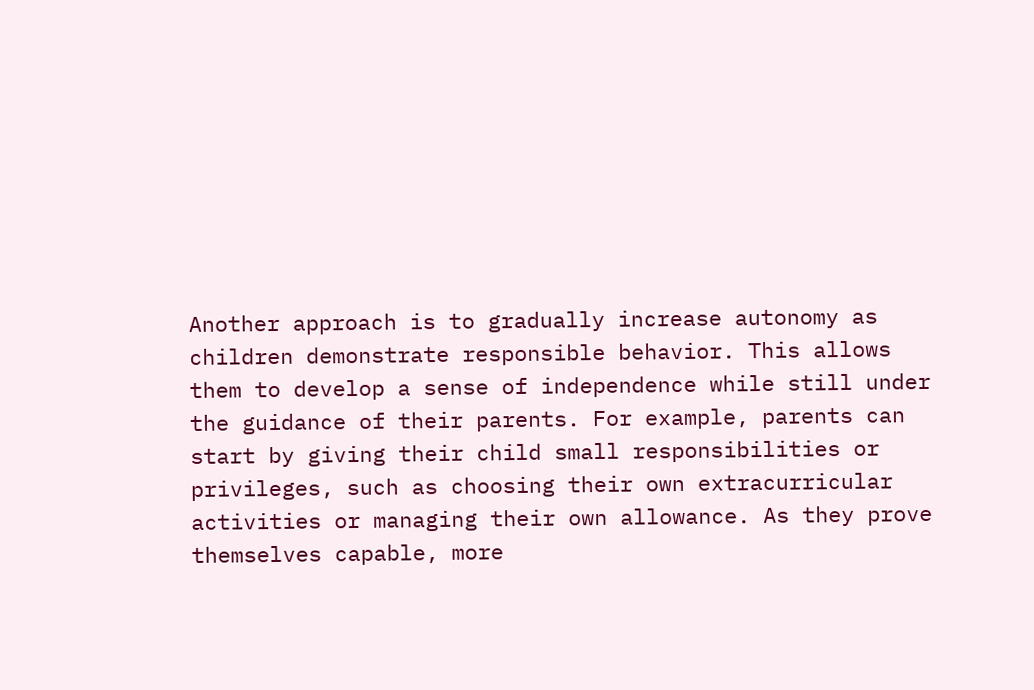Another approach is to gradually increase autonomy as children demonstrate responsible behavior. This allows them to develop a sense of independence while still under the guidance of their parents. For example, parents can start by giving their child small responsibilities or privileges, such as choosing their own extracurricular activities or managing their own allowance. As they prove themselves capable, more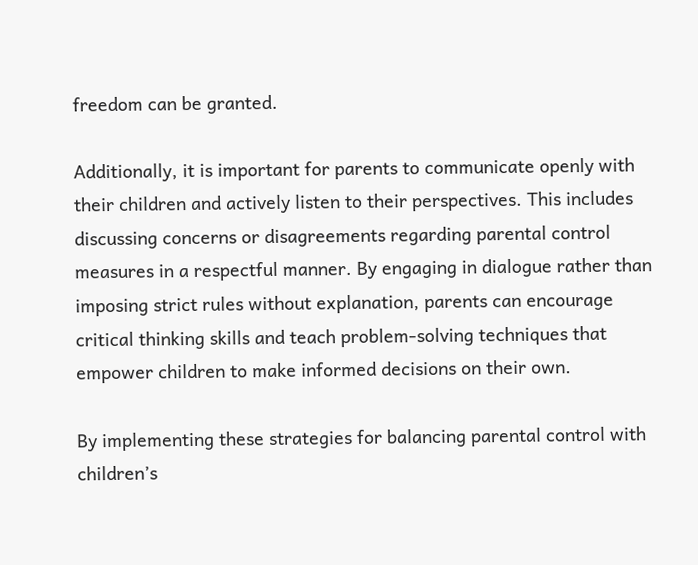freedom can be granted.

Additionally, it is important for parents to communicate openly with their children and actively listen to their perspectives. This includes discussing concerns or disagreements regarding parental control measures in a respectful manner. By engaging in dialogue rather than imposing strict rules without explanation, parents can encourage critical thinking skills and teach problem-solving techniques that empower children to make informed decisions on their own.

By implementing these strategies for balancing parental control with children’s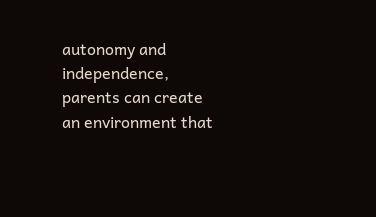autonomy and independence, parents can create an environment that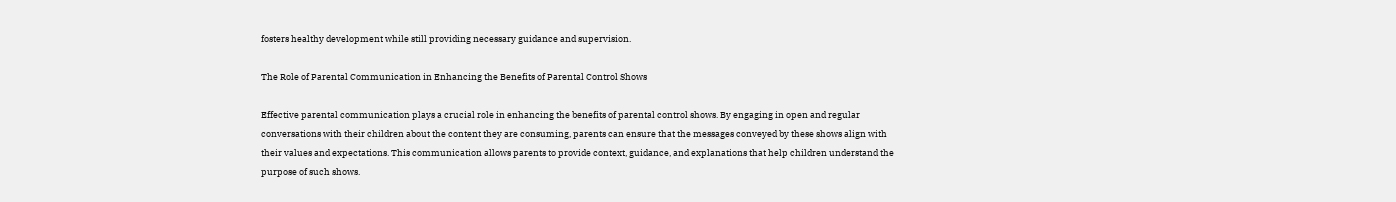fosters healthy development while still providing necessary guidance and supervision.

The Role of Parental Communication in Enhancing the Benefits of Parental Control Shows

Effective parental communication plays a crucial role in enhancing the benefits of parental control shows. By engaging in open and regular conversations with their children about the content they are consuming, parents can ensure that the messages conveyed by these shows align with their values and expectations. This communication allows parents to provide context, guidance, and explanations that help children understand the purpose of such shows.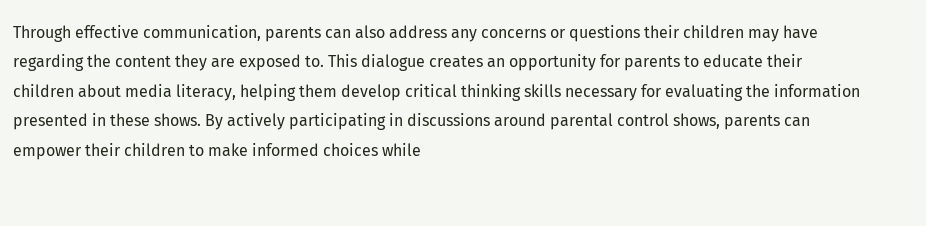Through effective communication, parents can also address any concerns or questions their children may have regarding the content they are exposed to. This dialogue creates an opportunity for parents to educate their children about media literacy, helping them develop critical thinking skills necessary for evaluating the information presented in these shows. By actively participating in discussions around parental control shows, parents can empower their children to make informed choices while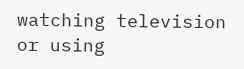watching television or using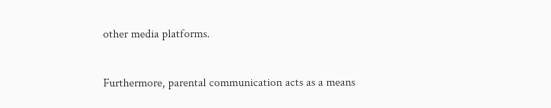other media platforms.

Furthermore, parental communication acts as a means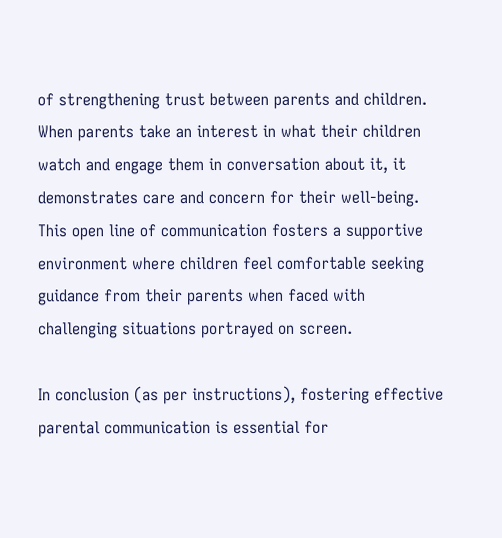of strengthening trust between parents and children. When parents take an interest in what their children watch and engage them in conversation about it, it demonstrates care and concern for their well-being. This open line of communication fosters a supportive environment where children feel comfortable seeking guidance from their parents when faced with challenging situations portrayed on screen.

In conclusion (as per instructions), fostering effective parental communication is essential for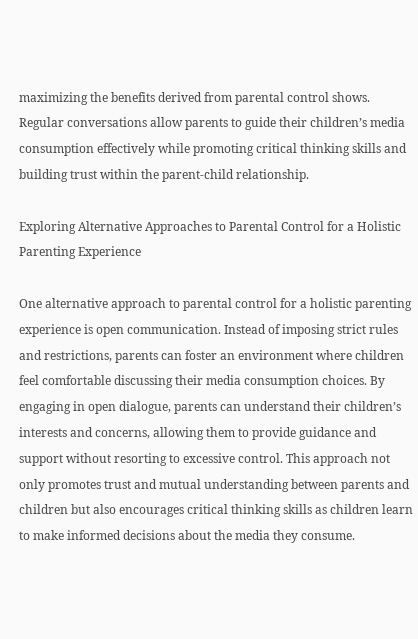maximizing the benefits derived from parental control shows. Regular conversations allow parents to guide their children’s media consumption effectively while promoting critical thinking skills and building trust within the parent-child relationship.

Exploring Alternative Approaches to Parental Control for a Holistic Parenting Experience

One alternative approach to parental control for a holistic parenting experience is open communication. Instead of imposing strict rules and restrictions, parents can foster an environment where children feel comfortable discussing their media consumption choices. By engaging in open dialogue, parents can understand their children’s interests and concerns, allowing them to provide guidance and support without resorting to excessive control. This approach not only promotes trust and mutual understanding between parents and children but also encourages critical thinking skills as children learn to make informed decisions about the media they consume.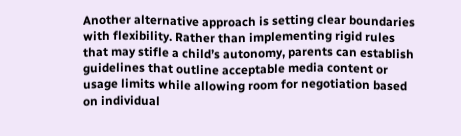Another alternative approach is setting clear boundaries with flexibility. Rather than implementing rigid rules that may stifle a child’s autonomy, parents can establish guidelines that outline acceptable media content or usage limits while allowing room for negotiation based on individual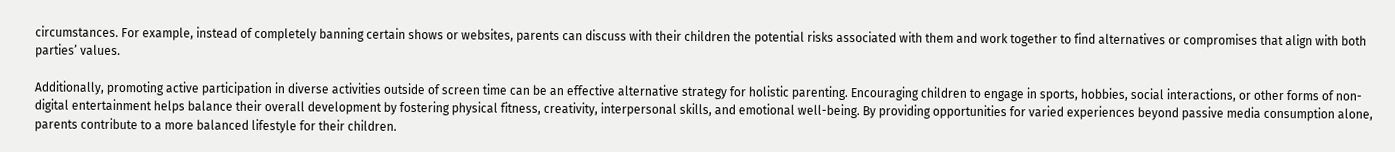circumstances. For example, instead of completely banning certain shows or websites, parents can discuss with their children the potential risks associated with them and work together to find alternatives or compromises that align with both parties’ values.

Additionally, promoting active participation in diverse activities outside of screen time can be an effective alternative strategy for holistic parenting. Encouraging children to engage in sports, hobbies, social interactions, or other forms of non-digital entertainment helps balance their overall development by fostering physical fitness, creativity, interpersonal skills, and emotional well-being. By providing opportunities for varied experiences beyond passive media consumption alone, parents contribute to a more balanced lifestyle for their children.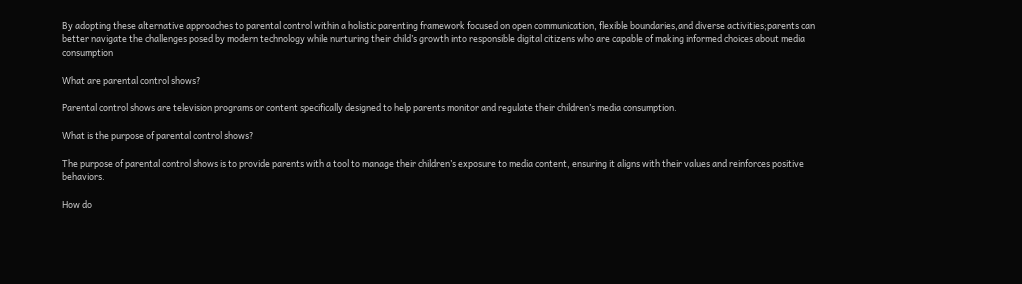By adopting these alternative approaches to parental control within a holistic parenting framework focused on open communication, flexible boundaries,and diverse activities;parents can better navigate the challenges posed by modern technology while nurturing their child’s growth into responsible digital citizens who are capable of making informed choices about media consumption

What are parental control shows?

Parental control shows are television programs or content specifically designed to help parents monitor and regulate their children’s media consumption.

What is the purpose of parental control shows?

The purpose of parental control shows is to provide parents with a tool to manage their children’s exposure to media content, ensuring it aligns with their values and reinforces positive behaviors.

How do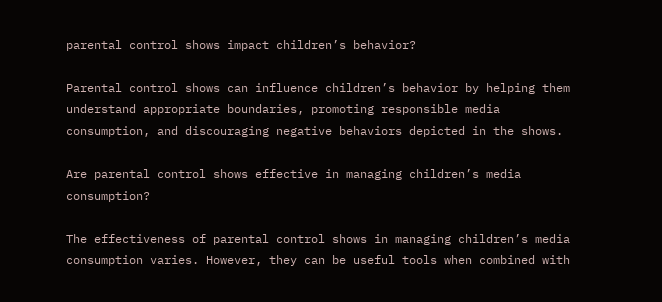parental control shows impact children’s behavior?

Parental control shows can influence children’s behavior by helping them understand appropriate boundaries, promoting responsible media consumption, and discouraging negative behaviors depicted in the shows.

Are parental control shows effective in managing children’s media consumption?

The effectiveness of parental control shows in managing children’s media consumption varies. However, they can be useful tools when combined with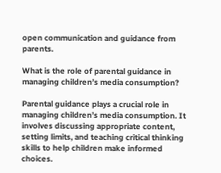open communication and guidance from parents.

What is the role of parental guidance in managing children’s media consumption?

Parental guidance plays a crucial role in managing children’s media consumption. It involves discussing appropriate content, setting limits, and teaching critical thinking skills to help children make informed choices.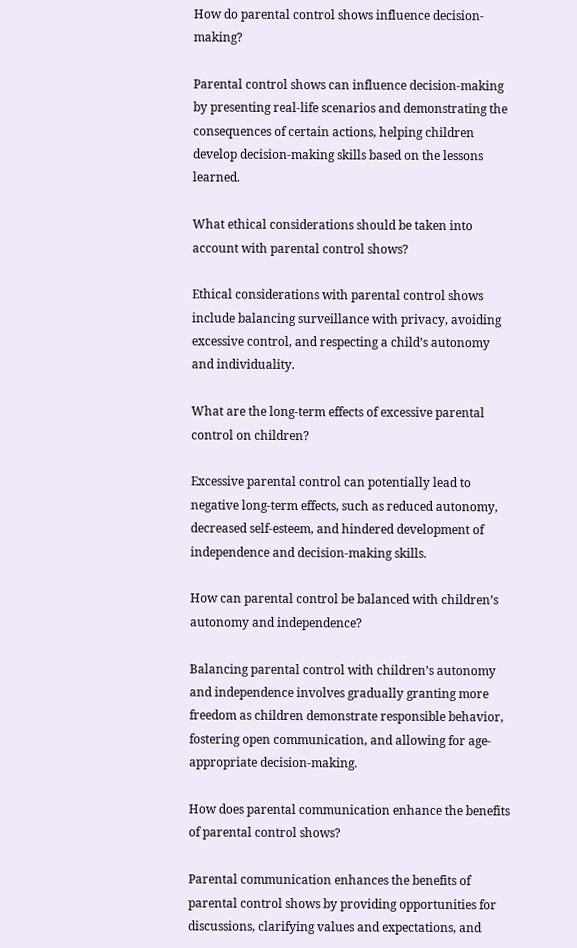How do parental control shows influence decision-making?

Parental control shows can influence decision-making by presenting real-life scenarios and demonstrating the consequences of certain actions, helping children develop decision-making skills based on the lessons learned.

What ethical considerations should be taken into account with parental control shows?

Ethical considerations with parental control shows include balancing surveillance with privacy, avoiding excessive control, and respecting a child’s autonomy and individuality.

What are the long-term effects of excessive parental control on children?

Excessive parental control can potentially lead to negative long-term effects, such as reduced autonomy, decreased self-esteem, and hindered development of independence and decision-making skills.

How can parental control be balanced with children’s autonomy and independence?

Balancing parental control with children’s autonomy and independence involves gradually granting more freedom as children demonstrate responsible behavior, fostering open communication, and allowing for age-appropriate decision-making.

How does parental communication enhance the benefits of parental control shows?

Parental communication enhances the benefits of parental control shows by providing opportunities for discussions, clarifying values and expectations, and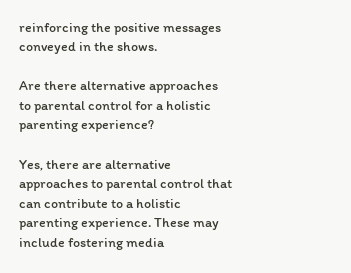reinforcing the positive messages conveyed in the shows.

Are there alternative approaches to parental control for a holistic parenting experience?

Yes, there are alternative approaches to parental control that can contribute to a holistic parenting experience. These may include fostering media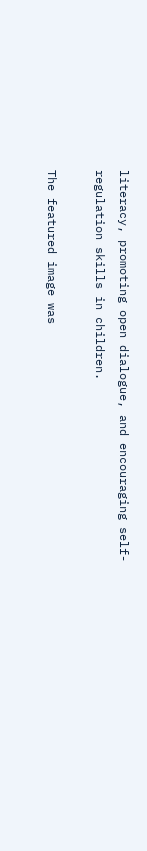literacy, promoting open dialogue, and encouraging self-regulation skills in children.

The featured image was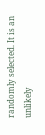randomly selected. It is an unlikely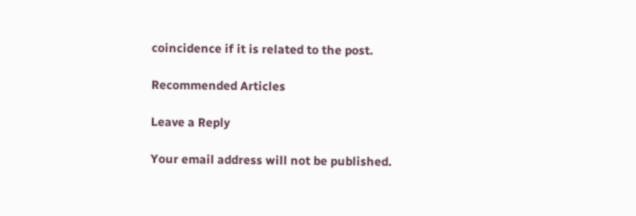coincidence if it is related to the post.

Recommended Articles

Leave a Reply

Your email address will not be published.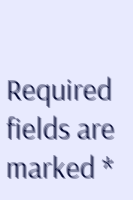Required fields are marked *